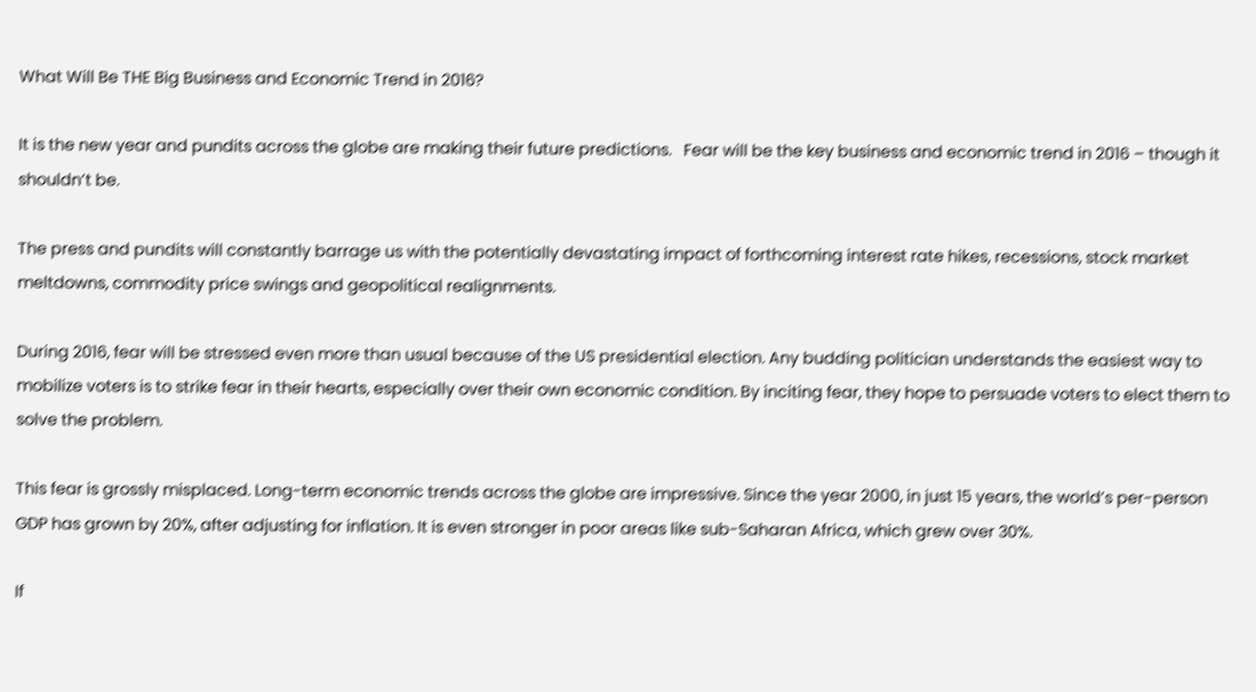What Will Be THE Big Business and Economic Trend in 2016?

It is the new year and pundits across the globe are making their future predictions.   Fear will be the key business and economic trend in 2016 – though it shouldn’t be.

The press and pundits will constantly barrage us with the potentially devastating impact of forthcoming interest rate hikes, recessions, stock market meltdowns, commodity price swings and geopolitical realignments.

During 2016, fear will be stressed even more than usual because of the US presidential election. Any budding politician understands the easiest way to mobilize voters is to strike fear in their hearts, especially over their own economic condition. By inciting fear, they hope to persuade voters to elect them to solve the problem.

This fear is grossly misplaced. Long-term economic trends across the globe are impressive. Since the year 2000, in just 15 years, the world’s per-person GDP has grown by 20%, after adjusting for inflation. It is even stronger in poor areas like sub-Saharan Africa, which grew over 30%.

If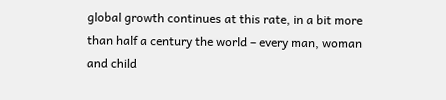global growth continues at this rate, in a bit more than half a century the world – every man, woman and child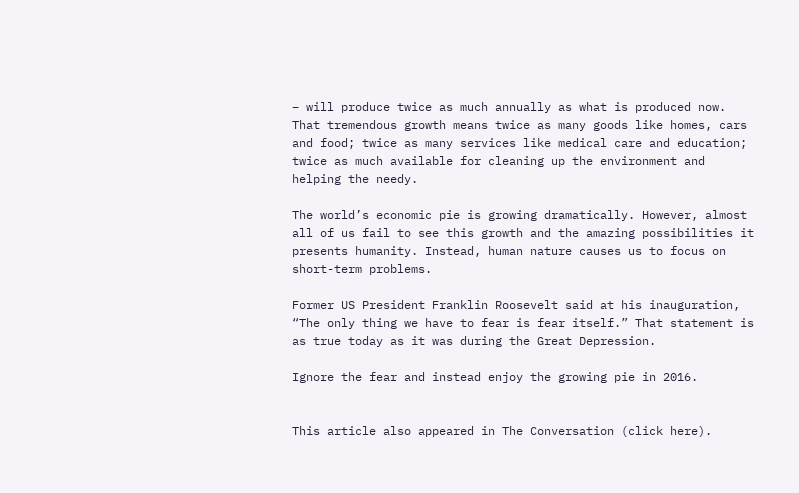– will produce twice as much annually as what is produced now. That tremendous growth means twice as many goods like homes, cars and food; twice as many services like medical care and education; twice as much available for cleaning up the environment and helping the needy.

The world’s economic pie is growing dramatically. However, almost all of us fail to see this growth and the amazing possibilities it presents humanity. Instead, human nature causes us to focus on short-term problems.

Former US President Franklin Roosevelt said at his inauguration, “The only thing we have to fear is fear itself.” That statement is as true today as it was during the Great Depression.

Ignore the fear and instead enjoy the growing pie in 2016.


This article also appeared in The Conversation (click here).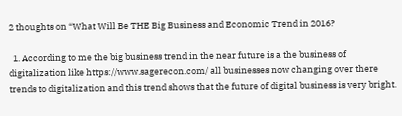2 thoughts on “What Will Be THE Big Business and Economic Trend in 2016?

  1. According to me the big business trend in the near future is a the business of digitalization like https://www.sagerecon.com/ all businesses now changing over there trends to digitalization and this trend shows that the future of digital business is very bright.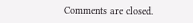Comments are closed.